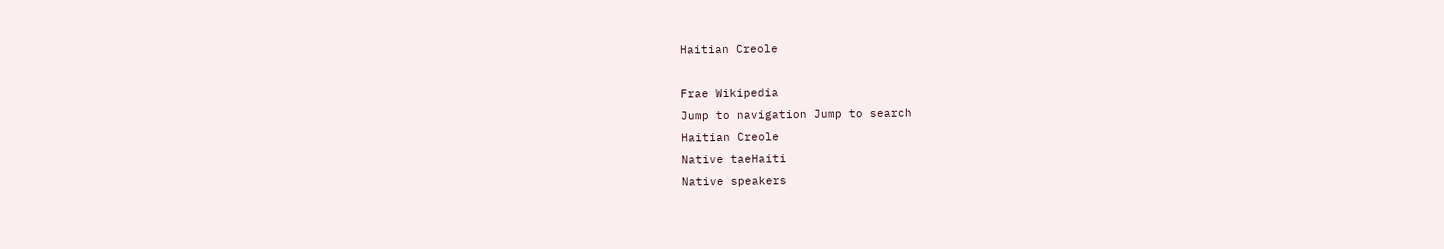Haitian Creole

Frae Wikipedia
Jump to navigation Jump to search
Haitian Creole
Native taeHaiti
Native speakers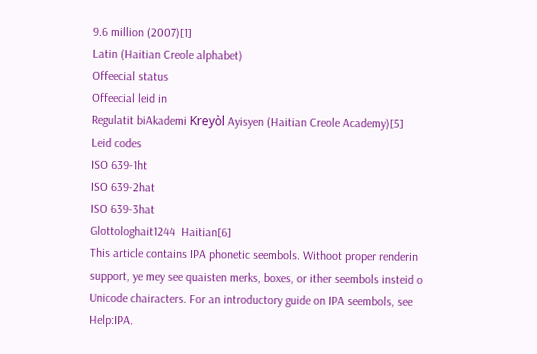9.6 million (2007)[1]
Latin (Haitian Creole alphabet)
Offeecial status
Offeecial leid in
Regulatit biAkademi Kreyòl Ayisyen (Haitian Creole Academy)[5]
Leid codes
ISO 639-1ht
ISO 639-2hat
ISO 639-3hat
Glottologhait1244  Haitian[6]
This article contains IPA phonetic seembols. Withoot proper renderin support, ye mey see quaisten merks, boxes, or ither seembols insteid o Unicode chairacters. For an introductory guide on IPA seembols, see Help:IPA.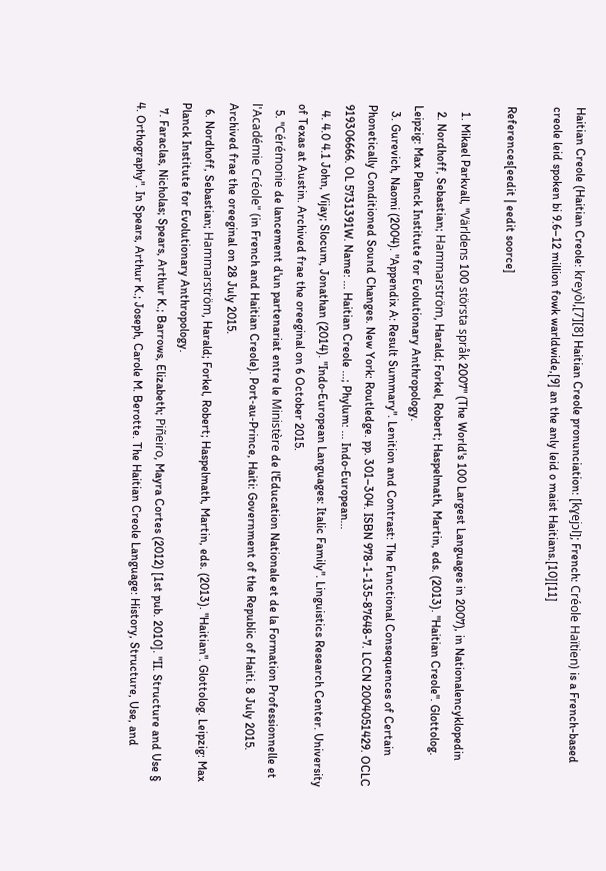Haitian Creole (Haitian Creole: kreyòl,[7][8] Haitian Creole pronunciation: [kɣejɔl]; French: Créole Haïtien) is a French-based creole leid spoken bi 9.6–12 million fowk warldwide,[9] an the anly leid o maist Haitians.[10][11]

References[eedit | eedit soorce]

  1. Mikael Parkvall, "Världens 100 största språk 2007" (The World's 100 Largest Languages in 2007), in Nationalencyklopedin
  2. Nordhoff, Sebastian; Hammarström, Harald; Forkel, Robert; Haspelmath, Martin, eds. (2013). "Haitian Creole". Glottolog. Leipzig: Max Planck Institute for Evolutionary Anthropology.
  3. Gurevich, Naomi (2004). "Appendix A: Result Summary". Lenition and Contrast: The Functional Consequences of Certain Phonetically Conditioned Sound Changes. New York: Routledge. pp. 301–304. ISBN 978-1-135-87648-7. LCCN 2004051429. OCLC 919306666. OL 5731391W. Name: ... Haitian Creole ...; Phylum: ... Indo‑European...
  4. 4.0 4.1 John, Vijay; Slocum, Jonathan (2014). "Indo‑European Languages: Italic Family". Linguistics Research Center. University of Texas at Austin. Archived frae the oreeginal on 6 October 2015.
  5. "Cérémonie de lancement d'un partenariat entre le Ministère de l'Education Nationale et de la Formation Professionnelle et l'Académie Créole" (in French and Haitian Creole). Port‑au‑Prince, Haiti: Government of the Republic of Haiti. 8 July 2015. Archived frae the oreeginal on 28 July 2015.
  6. Nordhoff, Sebastian; Hammarström, Harald; Forkel, Robert; Haspelmath, Martin, eds. (2013). "Haitian". Glottolog. Leipzig: Max Planck Institute for Evolutionary Anthropology.
  7. Faraclas, Nicholas; Spears, Arthur K.; Barrows, Elizabeth; Piñeiro, Mayra Cortes (2012) [1st pub. 2010]. "II. Structure and Use § 4. Orthography". In Spears, Arthur K.; Joseph, Carole M. Berotte. The Haitian Creole Language: History, Structure, Use, and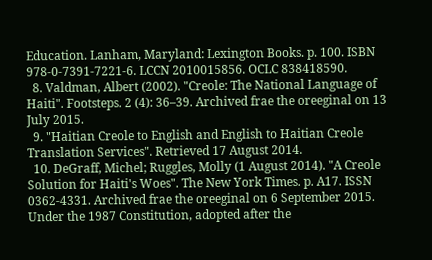Education. Lanham, Maryland: Lexington Books. p. 100. ISBN 978-0-7391-7221-6. LCCN 2010015856. OCLC 838418590.
  8. Valdman, Albert (2002). "Creole: The National Language of Haiti". Footsteps. 2 (4): 36–39. Archived frae the oreeginal on 13 July 2015.
  9. "Haitian Creole to English and English to Haitian Creole Translation Services". Retrieved 17 August 2014.
  10. DeGraff, Michel; Ruggles, Molly (1 August 2014). "A Creole Solution for Haiti's Woes". The New York Times. p. A17. ISSN 0362-4331. Archived frae the oreeginal on 6 September 2015. Under the 1987 Constitution, adopted after the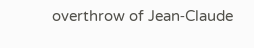overthrow of Jean‑Claude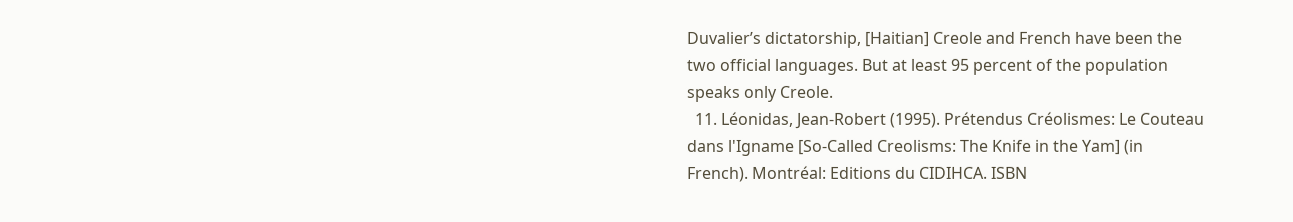Duvalier’s dictatorship, [Haitian] Creole and French have been the two official languages. But at least 95 percent of the population speaks only Creole.
  11. Léonidas, Jean-Robert (1995). Prétendus Créolismes: Le Couteau dans l'Igname [So‑Called Creolisms: The Knife in the Yam] (in French). Montréal: Editions du CIDIHCA. ISBN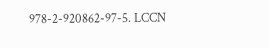978-2-920862-97-5. LCCN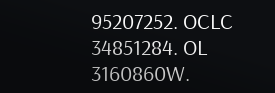95207252. OCLC 34851284. OL 3160860W.